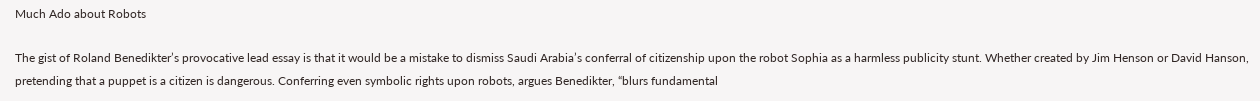Much Ado about Robots

The gist of Roland Benedikter’s provocative lead essay is that it would be a mistake to dismiss Saudi Arabia’s conferral of citizenship upon the robot Sophia as a harmless publicity stunt. Whether created by Jim Henson or David Hanson, pretending that a puppet is a citizen is dangerous. Conferring even symbolic rights upon robots, argues Benedikter, “blurs fundamental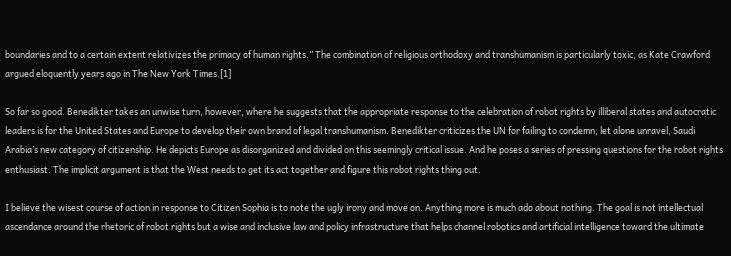boundaries and to a certain extent relativizes the primacy of human rights.” The combination of religious orthodoxy and transhumanism is particularly toxic, as Kate Crawford argued eloquently years ago in The New York Times.[1]

So far so good. Benedikter takes an unwise turn, however, where he suggests that the appropriate response to the celebration of robot rights by illiberal states and autocratic leaders is for the United States and Europe to develop their own brand of legal transhumanism. Benedikter criticizes the UN for failing to condemn, let alone unravel, Saudi Arabia’s new category of citizenship. He depicts Europe as disorganized and divided on this seemingly critical issue. And he poses a series of pressing questions for the robot rights enthusiast. The implicit argument is that the West needs to get its act together and figure this robot rights thing out.

I believe the wisest course of action in response to Citizen Sophia is to note the ugly irony and move on. Anything more is much ado about nothing. The goal is not intellectual ascendance around the rhetoric of robot rights but a wise and inclusive law and policy infrastructure that helps channel robotics and artificial intelligence toward the ultimate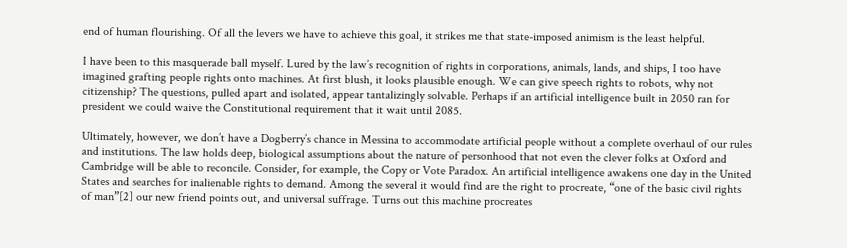end of human flourishing. Of all the levers we have to achieve this goal, it strikes me that state-imposed animism is the least helpful.

I have been to this masquerade ball myself. Lured by the law’s recognition of rights in corporations, animals, lands, and ships, I too have imagined grafting people rights onto machines. At first blush, it looks plausible enough. We can give speech rights to robots, why not citizenship? The questions, pulled apart and isolated, appear tantalizingly solvable. Perhaps if an artificial intelligence built in 2050 ran for president we could waive the Constitutional requirement that it wait until 2085.

Ultimately, however, we don’t have a Dogberry’s chance in Messina to accommodate artificial people without a complete overhaul of our rules and institutions. The law holds deep, biological assumptions about the nature of personhood that not even the clever folks at Oxford and Cambridge will be able to reconcile. Consider, for example, the Copy or Vote Paradox. An artificial intelligence awakens one day in the United States and searches for inalienable rights to demand. Among the several it would find are the right to procreate, “one of the basic civil rights of man”[2] our new friend points out, and universal suffrage. Turns out this machine procreates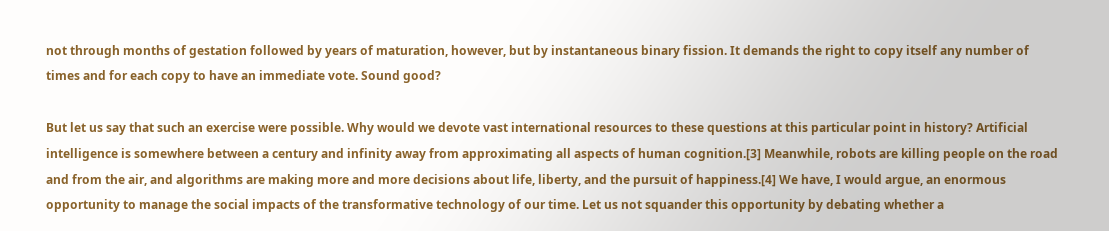not through months of gestation followed by years of maturation, however, but by instantaneous binary fission. It demands the right to copy itself any number of times and for each copy to have an immediate vote. Sound good?

But let us say that such an exercise were possible. Why would we devote vast international resources to these questions at this particular point in history? Artificial intelligence is somewhere between a century and infinity away from approximating all aspects of human cognition.[3] Meanwhile, robots are killing people on the road and from the air, and algorithms are making more and more decisions about life, liberty, and the pursuit of happiness.[4] We have, I would argue, an enormous opportunity to manage the social impacts of the transformative technology of our time. Let us not squander this opportunity by debating whether a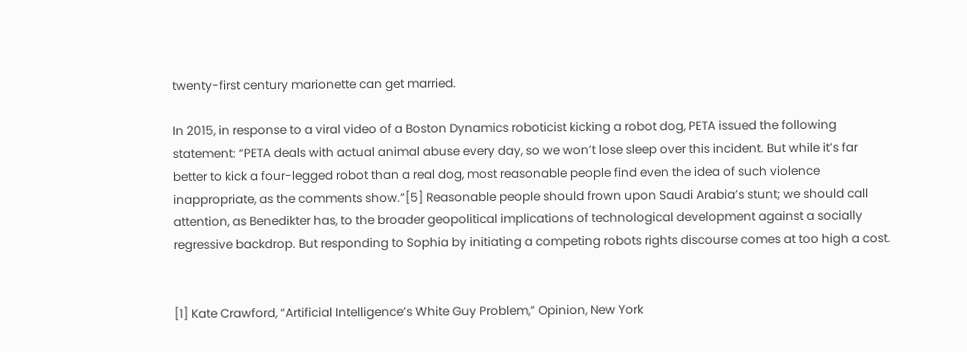twenty-first century marionette can get married.

In 2015, in response to a viral video of a Boston Dynamics roboticist kicking a robot dog, PETA issued the following statement: “PETA deals with actual animal abuse every day, so we won’t lose sleep over this incident. But while it’s far better to kick a four-legged robot than a real dog, most reasonable people find even the idea of such violence inappropriate, as the comments show.”[5] Reasonable people should frown upon Saudi Arabia’s stunt; we should call attention, as Benedikter has, to the broader geopolitical implications of technological development against a socially regressive backdrop. But responding to Sophia by initiating a competing robots rights discourse comes at too high a cost.


[1] Kate Crawford, “Artificial Intelligence’s White Guy Problem,” Opinion, New York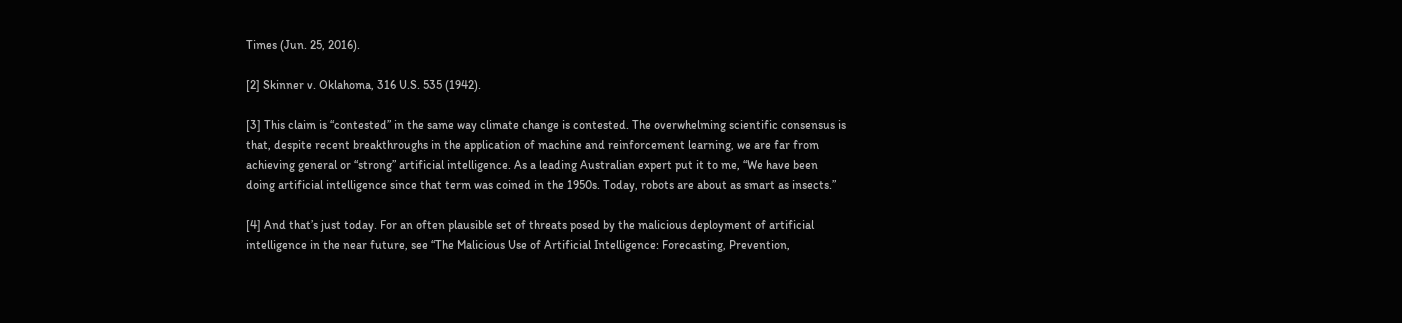Times (Jun. 25, 2016).

[2] Skinner v. Oklahoma, 316 U.S. 535 (1942).

[3] This claim is “contested” in the same way climate change is contested. The overwhelming scientific consensus is that, despite recent breakthroughs in the application of machine and reinforcement learning, we are far from achieving general or “strong” artificial intelligence. As a leading Australian expert put it to me, “We have been doing artificial intelligence since that term was coined in the 1950s. Today, robots are about as smart as insects.”

[4] And that’s just today. For an often plausible set of threats posed by the malicious deployment of artificial intelligence in the near future, see “The Malicious Use of Artificial Intelligence: Forecasting, Prevention,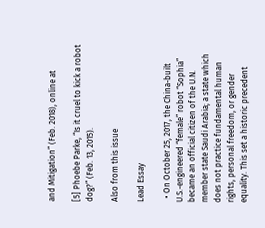and Mitigation” (Feb. 2018), online at

[5] Phoebe Parke, “Is it cruel to kick a robot dog?” (Feb. 13, 2015).

Also from this issue

Lead Essay

  • On October 25, 2017, the China-built U.S.-engineered “female” robot “Sophia” became an official citizen of the U.N. member state Saudi Arabia; a state which does not practice fundamental human rights, personal freedom, or gender equality. This set a historic precedent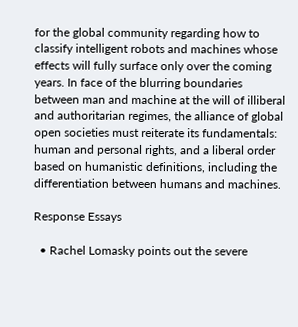for the global community regarding how to classify intelligent robots and machines whose effects will fully surface only over the coming years. In face of the blurring boundaries between man and machine at the will of illiberal and authoritarian regimes, the alliance of global open societies must reiterate its fundamentals: human and personal rights, and a liberal order based on humanistic definitions, including the differentiation between humans and machines.

Response Essays

  • Rachel Lomasky points out the severe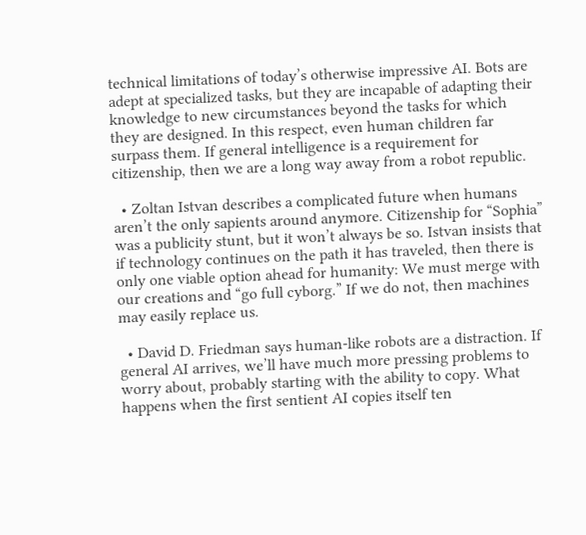technical limitations of today’s otherwise impressive AI. Bots are adept at specialized tasks, but they are incapable of adapting their knowledge to new circumstances beyond the tasks for which they are designed. In this respect, even human children far surpass them. If general intelligence is a requirement for citizenship, then we are a long way away from a robot republic.

  • Zoltan Istvan describes a complicated future when humans aren’t the only sapients around anymore. Citizenship for “Sophia” was a publicity stunt, but it won’t always be so. Istvan insists that if technology continues on the path it has traveled, then there is only one viable option ahead for humanity: We must merge with our creations and “go full cyborg.” If we do not, then machines may easily replace us.

  • David D. Friedman says human-like robots are a distraction. If general AI arrives, we’ll have much more pressing problems to worry about, probably starting with the ability to copy. What happens when the first sentient AI copies itself ten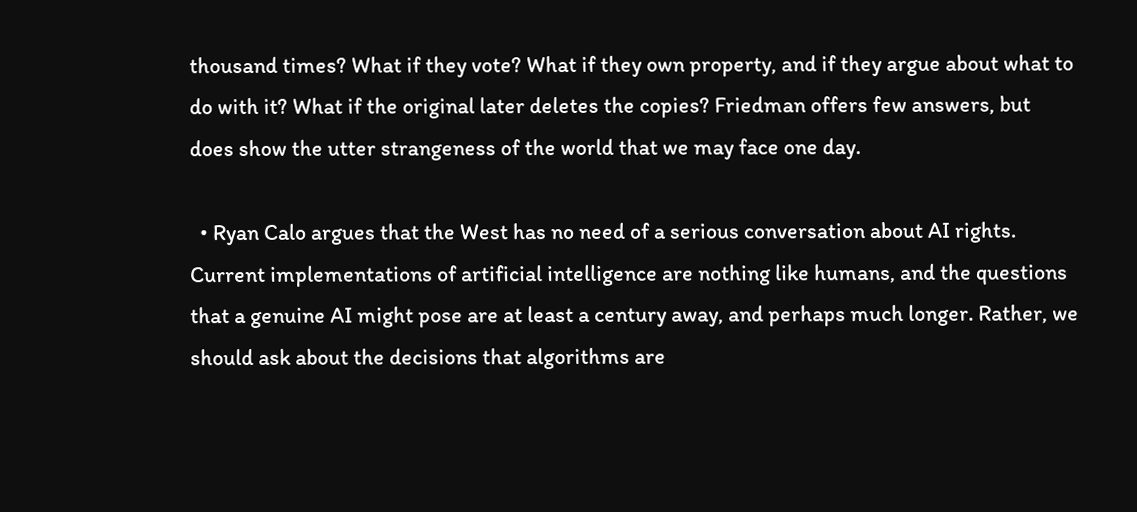thousand times? What if they vote? What if they own property, and if they argue about what to do with it? What if the original later deletes the copies? Friedman offers few answers, but does show the utter strangeness of the world that we may face one day.

  • Ryan Calo argues that the West has no need of a serious conversation about AI rights. Current implementations of artificial intelligence are nothing like humans, and the questions that a genuine AI might pose are at least a century away, and perhaps much longer. Rather, we should ask about the decisions that algorithms are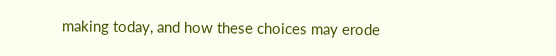making today, and how these choices may erode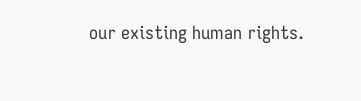our existing human rights.